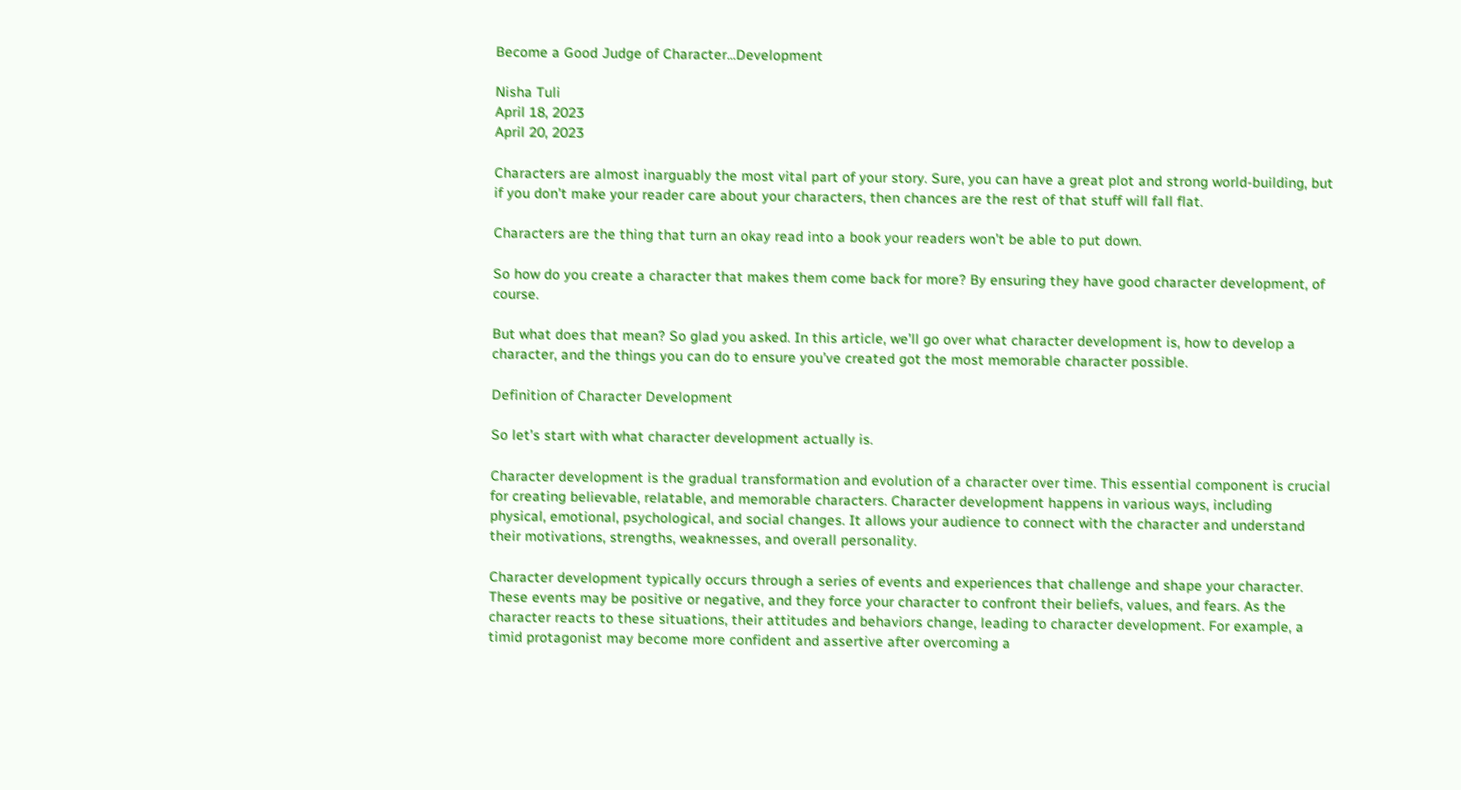Become a Good Judge of Character...Development

Nisha Tuli
April 18, 2023
April 20, 2023

Characters are almost inarguably the most vital part of your story. Sure, you can have a great plot and strong world-building, but if you don’t make your reader care about your characters, then chances are the rest of that stuff will fall flat.

Characters are the thing that turn an okay read into a book your readers won’t be able to put down.

So how do you create a character that makes them come back for more? By ensuring they have good character development, of course.

But what does that mean? So glad you asked. In this article, we’ll go over what character development is, how to develop a character, and the things you can do to ensure you’ve created got the most memorable character possible.

Definition of Character Development

So let’s start with what character development actually is.

Character development is the gradual transformation and evolution of a character over time. This essential component is crucial for creating believable, relatable, and memorable characters. Character development happens in various ways, including physical, emotional, psychological, and social changes. It allows your audience to connect with the character and understand their motivations, strengths, weaknesses, and overall personality.

Character development typically occurs through a series of events and experiences that challenge and shape your character. These events may be positive or negative, and they force your character to confront their beliefs, values, and fears. As the character reacts to these situations, their attitudes and behaviors change, leading to character development. For example, a timid protagonist may become more confident and assertive after overcoming a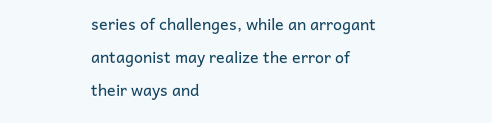series of challenges, while an arrogant antagonist may realize the error of their ways and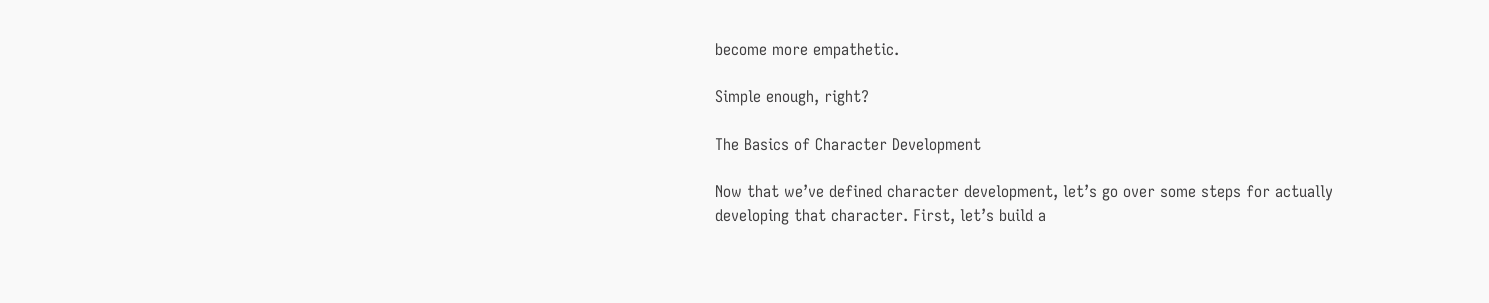become more empathetic.

Simple enough, right?

The Basics of Character Development

Now that we’ve defined character development, let’s go over some steps for actually developing that character. First, let’s build a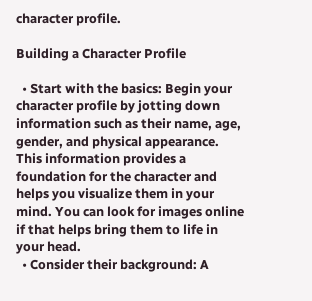character profile.

Building a Character Profile

  • Start with the basics: Begin your character profile by jotting down information such as their name, age, gender, and physical appearance. This information provides a foundation for the character and helps you visualize them in your mind. You can look for images online if that helps bring them to life in your head.
  • Consider their background: A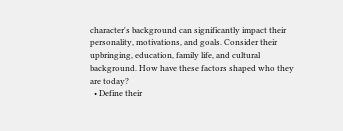character's background can significantly impact their personality, motivations, and goals. Consider their upbringing, education, family life, and cultural background. How have these factors shaped who they are today?
  • Define their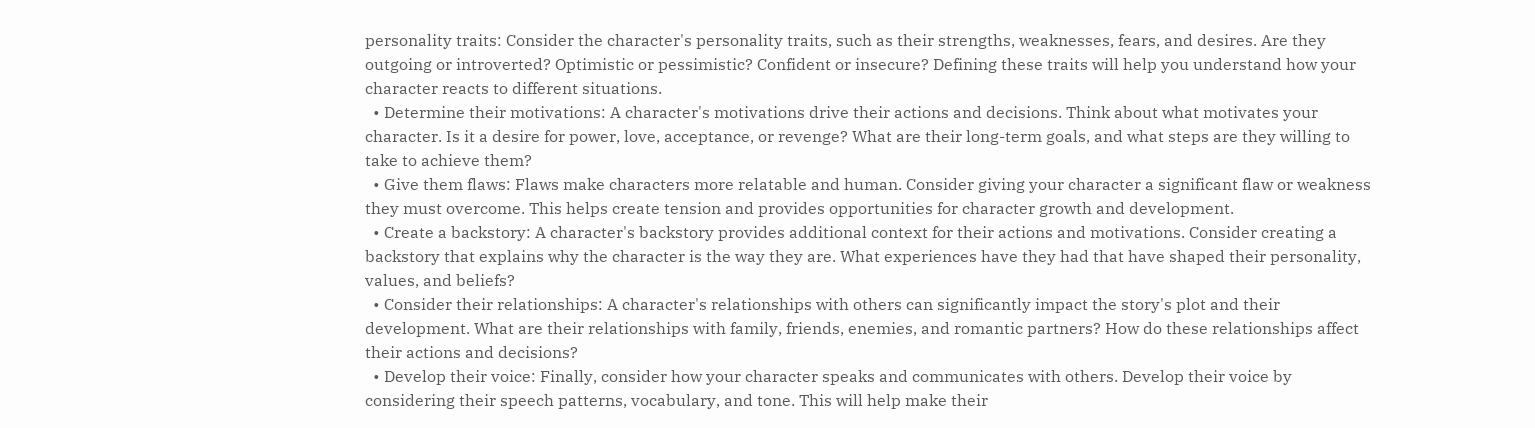personality traits: Consider the character's personality traits, such as their strengths, weaknesses, fears, and desires. Are they outgoing or introverted? Optimistic or pessimistic? Confident or insecure? Defining these traits will help you understand how your character reacts to different situations.
  • Determine their motivations: A character's motivations drive their actions and decisions. Think about what motivates your character. Is it a desire for power, love, acceptance, or revenge? What are their long-term goals, and what steps are they willing to take to achieve them?
  • Give them flaws: Flaws make characters more relatable and human. Consider giving your character a significant flaw or weakness they must overcome. This helps create tension and provides opportunities for character growth and development.
  • Create a backstory: A character's backstory provides additional context for their actions and motivations. Consider creating a backstory that explains why the character is the way they are. What experiences have they had that have shaped their personality, values, and beliefs?
  • Consider their relationships: A character's relationships with others can significantly impact the story's plot and their development. What are their relationships with family, friends, enemies, and romantic partners? How do these relationships affect their actions and decisions?
  • Develop their voice: Finally, consider how your character speaks and communicates with others. Develop their voice by considering their speech patterns, vocabulary, and tone. This will help make their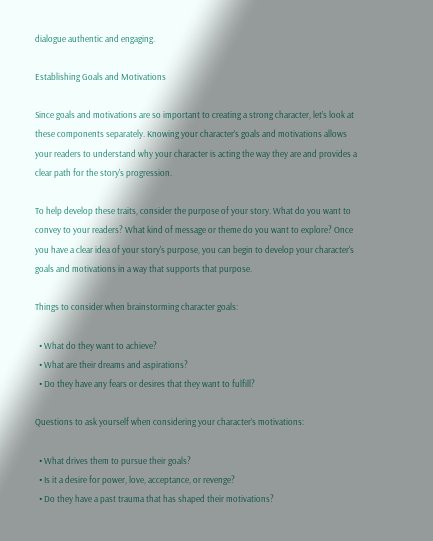dialogue authentic and engaging.

Establishing Goals and Motivations

Since goals and motivations are so important to creating a strong character, let’s look at these components separately. Knowing your character’s goals and motivations allows your readers to understand why your character is acting the way they are and provides a clear path for the story's progression.

To help develop these traits, consider the purpose of your story. What do you want to convey to your readers? What kind of message or theme do you want to explore? Once you have a clear idea of your story's purpose, you can begin to develop your character's goals and motivations in a way that supports that purpose.

Things to consider when brainstorming character goals:

  • What do they want to achieve?
  • What are their dreams and aspirations?
  • Do they have any fears or desires that they want to fulfill?

Questions to ask yourself when considering your character’s motivations:

  • What drives them to pursue their goals?
  • Is it a desire for power, love, acceptance, or revenge?
  • Do they have a past trauma that has shaped their motivations?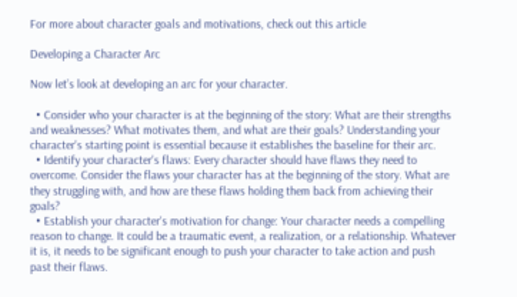For more about character goals and motivations, check out this article

Developing a Character Arc

Now let’s look at developing an arc for your character.

  • Consider who your character is at the beginning of the story: What are their strengths and weaknesses? What motivates them, and what are their goals? Understanding your character's starting point is essential because it establishes the baseline for their arc.
  • Identify your character's flaws: Every character should have flaws they need to overcome. Consider the flaws your character has at the beginning of the story. What are they struggling with, and how are these flaws holding them back from achieving their goals?
  • Establish your character's motivation for change: Your character needs a compelling reason to change. It could be a traumatic event, a realization, or a relationship. Whatever it is, it needs to be significant enough to push your character to take action and push past their flaws.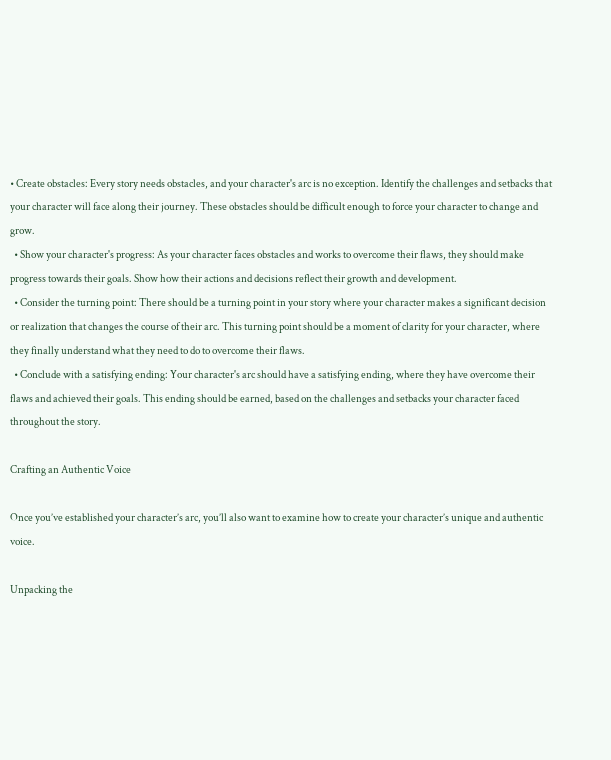• Create obstacles: Every story needs obstacles, and your character's arc is no exception. Identify the challenges and setbacks that your character will face along their journey. These obstacles should be difficult enough to force your character to change and grow.
  • Show your character's progress: As your character faces obstacles and works to overcome their flaws, they should make progress towards their goals. Show how their actions and decisions reflect their growth and development.
  • Consider the turning point: There should be a turning point in your story where your character makes a significant decision or realization that changes the course of their arc. This turning point should be a moment of clarity for your character, where they finally understand what they need to do to overcome their flaws.
  • Conclude with a satisfying ending: Your character's arc should have a satisfying ending, where they have overcome their flaws and achieved their goals. This ending should be earned, based on the challenges and setbacks your character faced throughout the story.

Crafting an Authentic Voice

Once you’ve established your character’s arc, you’ll also want to examine how to create your character’s unique and authentic voice.

Unpacking the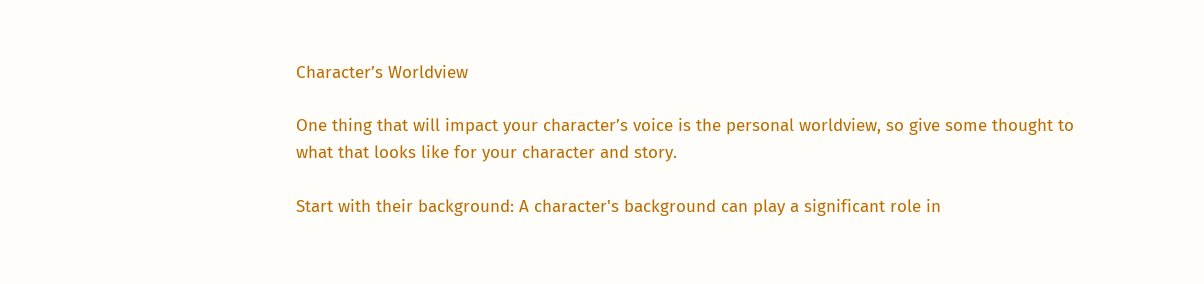Character’s Worldview

One thing that will impact your character’s voice is the personal worldview, so give some thought to what that looks like for your character and story.

Start with their background: A character's background can play a significant role in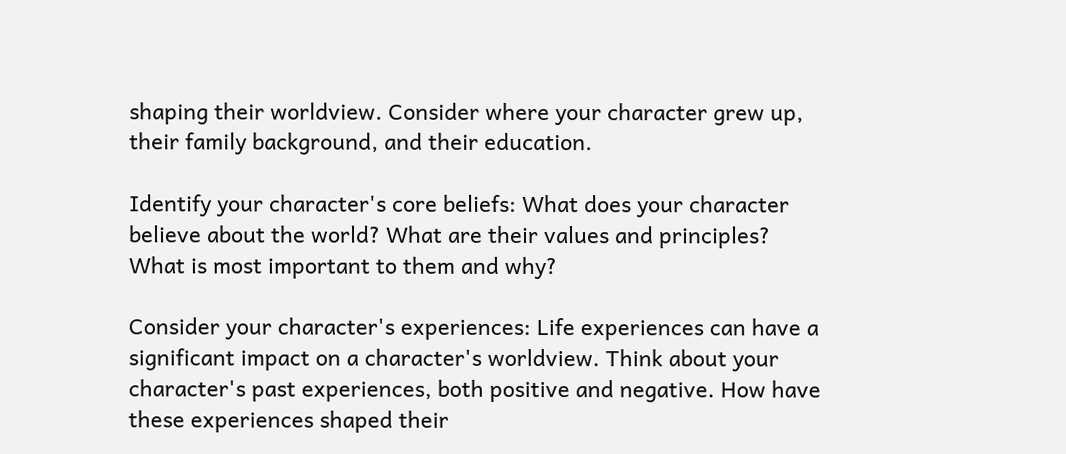shaping their worldview. Consider where your character grew up, their family background, and their education.

Identify your character's core beliefs: What does your character believe about the world? What are their values and principles? What is most important to them and why?

Consider your character's experiences: Life experiences can have a significant impact on a character's worldview. Think about your character's past experiences, both positive and negative. How have these experiences shaped their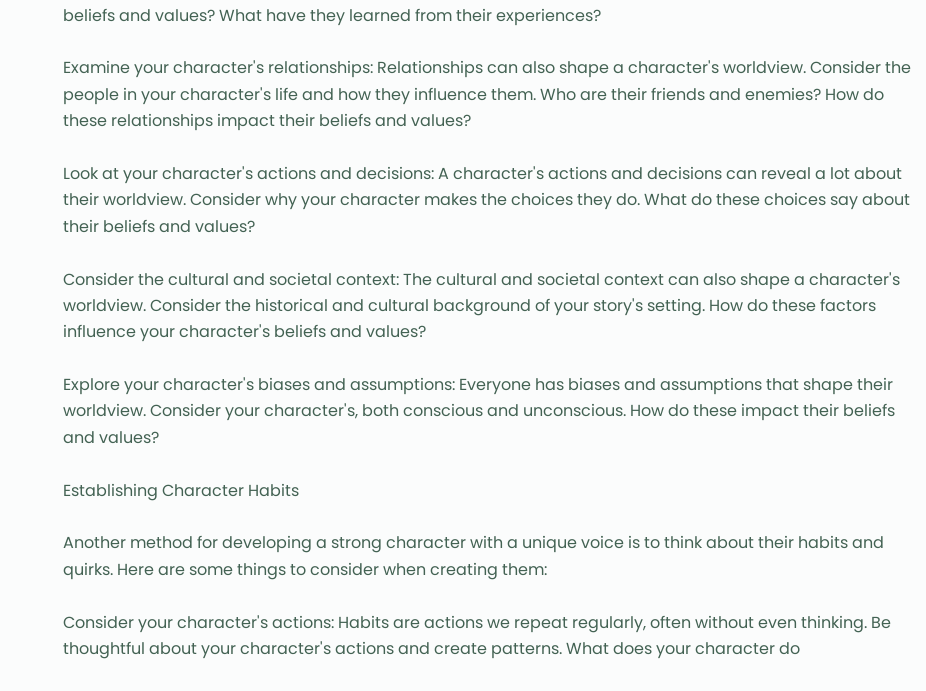beliefs and values? What have they learned from their experiences?

Examine your character's relationships: Relationships can also shape a character's worldview. Consider the people in your character's life and how they influence them. Who are their friends and enemies? How do these relationships impact their beliefs and values?

Look at your character's actions and decisions: A character's actions and decisions can reveal a lot about their worldview. Consider why your character makes the choices they do. What do these choices say about their beliefs and values?

Consider the cultural and societal context: The cultural and societal context can also shape a character's worldview. Consider the historical and cultural background of your story's setting. How do these factors influence your character's beliefs and values?

Explore your character's biases and assumptions: Everyone has biases and assumptions that shape their worldview. Consider your character's, both conscious and unconscious. How do these impact their beliefs and values?

Establishing Character Habits

Another method for developing a strong character with a unique voice is to think about their habits and quirks. Here are some things to consider when creating them:

Consider your character's actions: Habits are actions we repeat regularly, often without even thinking. Be thoughtful about your character's actions and create patterns. What does your character do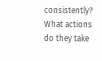consistently? What actions do they take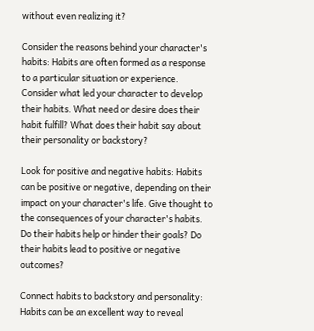without even realizing it?

Consider the reasons behind your character's habits: Habits are often formed as a response to a particular situation or experience. Consider what led your character to develop their habits. What need or desire does their habit fulfill? What does their habit say about their personality or backstory?

Look for positive and negative habits: Habits can be positive or negative, depending on their impact on your character's life. Give thought to the consequences of your character's habits. Do their habits help or hinder their goals? Do their habits lead to positive or negative outcomes?

Connect habits to backstory and personality: Habits can be an excellent way to reveal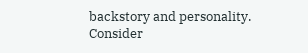backstory and personality. Consider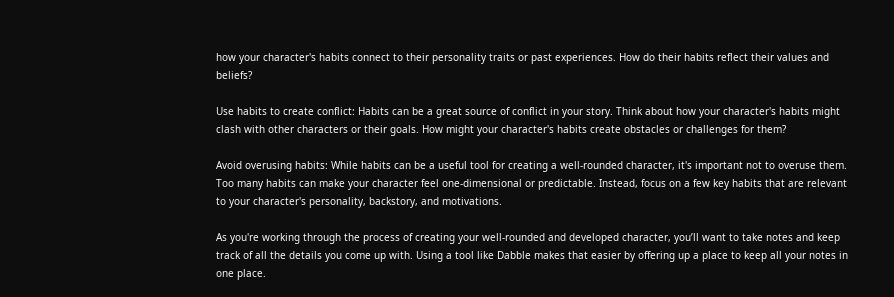how your character's habits connect to their personality traits or past experiences. How do their habits reflect their values and beliefs?

Use habits to create conflict: Habits can be a great source of conflict in your story. Think about how your character's habits might clash with other characters or their goals. How might your character's habits create obstacles or challenges for them?

Avoid overusing habits: While habits can be a useful tool for creating a well-rounded character, it's important not to overuse them. Too many habits can make your character feel one-dimensional or predictable. Instead, focus on a few key habits that are relevant to your character's personality, backstory, and motivations.

As you're working through the process of creating your well-rounded and developed character, you’ll want to take notes and keep track of all the details you come up with. Using a tool like Dabble makes that easier by offering up a place to keep all your notes in one place.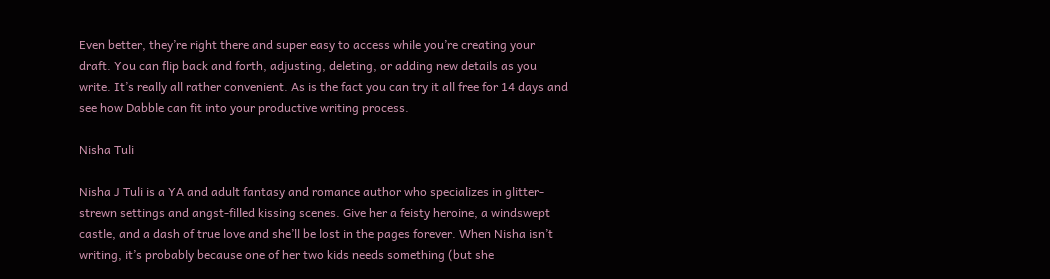Even better, they’re right there and super easy to access while you’re creating your draft. You can flip back and forth, adjusting, deleting, or adding new details as you write. It’s really all rather convenient. As is the fact you can try it all free for 14 days and see how Dabble can fit into your productive writing process.

Nisha Tuli

Nisha J Tuli is a YA and adult fantasy and romance author who specializes in glitter-strewn settings and angst-filled kissing scenes. Give her a feisty heroine, a windswept castle, and a dash of true love and she’ll be lost in the pages forever. When Nisha isn’t writing, it’s probably because one of her two kids needs something (but she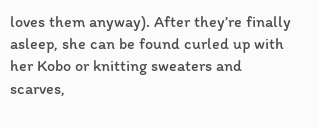loves them anyway). After they’re finally asleep, she can be found curled up with her Kobo or knitting sweaters and scarves,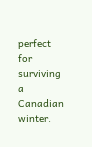perfect for surviving a Canadian winter.